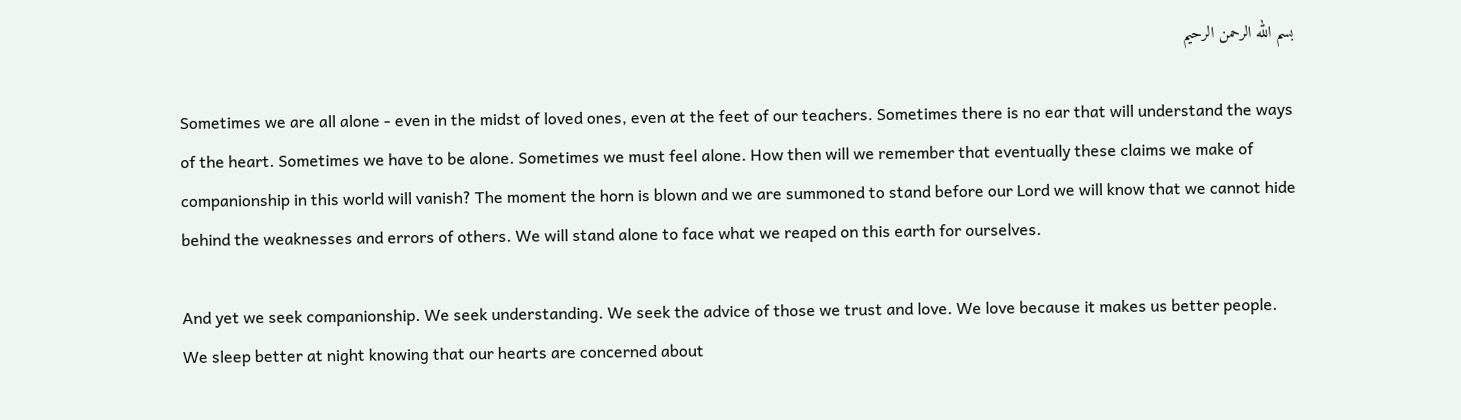بسم الله الرحمن الرحيم

Sometimes we are all alone - even in the midst of loved ones, even at the feet of our teachers. Sometimes there is no ear that will understand the ways of the heart. Sometimes we have to be alone. Sometimes we must feel alone. How then will we remember that eventually these claims we make of companionship in this world will vanish? The moment the horn is blown and we are summoned to stand before our Lord we will know that we cannot hide behind the weaknesses and errors of others. We will stand alone to face what we reaped on this earth for ourselves.

And yet we seek companionship. We seek understanding. We seek the advice of those we trust and love. We love because it makes us better people. We sleep better at night knowing that our hearts are concerned about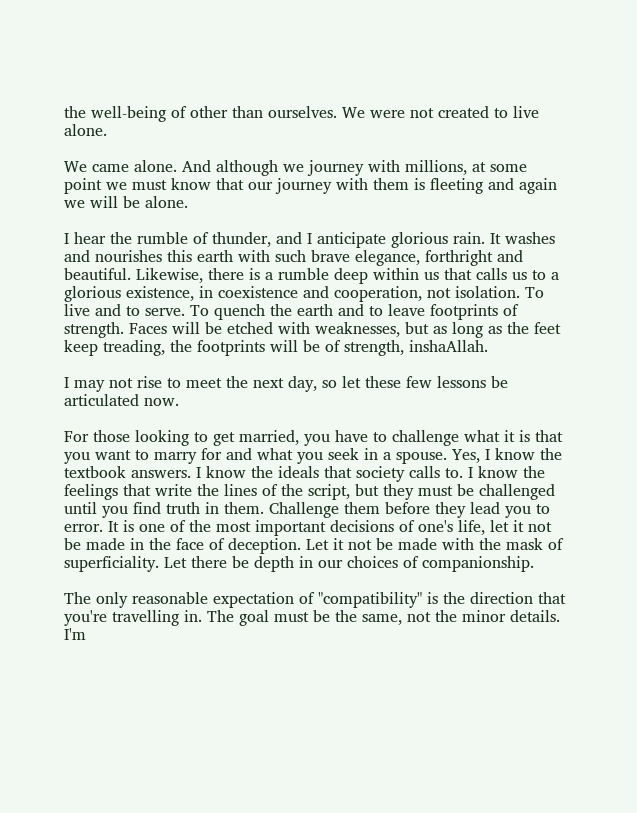the well-being of other than ourselves. We were not created to live alone.

We came alone. And although we journey with millions, at some point we must know that our journey with them is fleeting and again we will be alone.

I hear the rumble of thunder, and I anticipate glorious rain. It washes and nourishes this earth with such brave elegance, forthright and beautiful. Likewise, there is a rumble deep within us that calls us to a glorious existence, in coexistence and cooperation, not isolation. To live and to serve. To quench the earth and to leave footprints of strength. Faces will be etched with weaknesses, but as long as the feet keep treading, the footprints will be of strength, inshaAllah.

I may not rise to meet the next day, so let these few lessons be articulated now.

For those looking to get married, you have to challenge what it is that you want to marry for and what you seek in a spouse. Yes, I know the textbook answers. I know the ideals that society calls to. I know the feelings that write the lines of the script, but they must be challenged until you find truth in them. Challenge them before they lead you to error. It is one of the most important decisions of one's life, let it not be made in the face of deception. Let it not be made with the mask of superficiality. Let there be depth in our choices of companionship.

The only reasonable expectation of "compatibility" is the direction that you're travelling in. The goal must be the same, not the minor details. I'm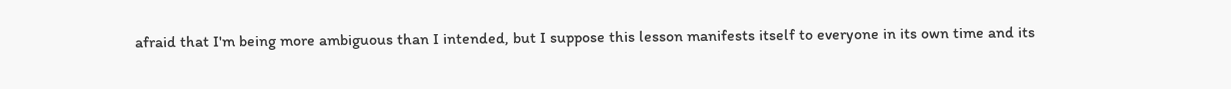afraid that I'm being more ambiguous than I intended, but I suppose this lesson manifests itself to everyone in its own time and its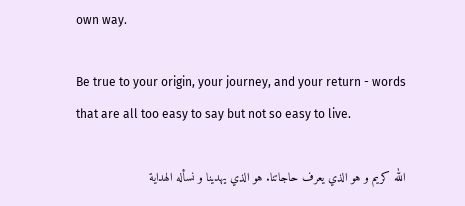own way.

Be true to your origin, your journey, and your return - words that are all too easy to say but not so easy to live.

الله كريم و هو الذي يعرف حاجاتنا. هو الذي يهدينا و نسأله الهداية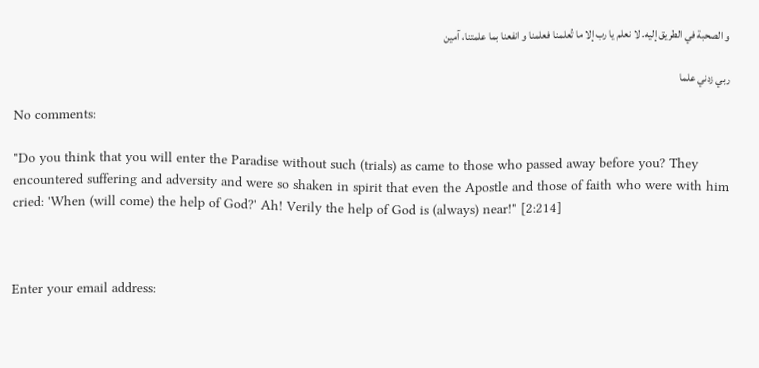و الصحبة في الطريق إليه. لا نعلم يا رب إلا ما تُعلمنا فعلمنا و انفعنا بما علمتنا، آمين

ربي زدني علما

No comments:

"Do you think that you will enter the Paradise without such (trials) as came to those who passed away before you? They encountered suffering and adversity and were so shaken in spirit that even the Apostle and those of faith who were with him cried: 'When (will come) the help of God?' Ah! Verily the help of God is (always) near!" [2:214]



Enter your email address: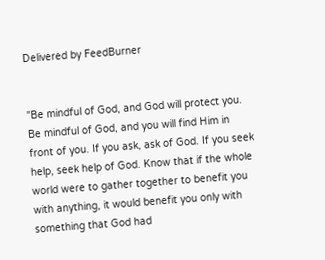Delivered by FeedBurner


"Be mindful of God, and God will protect you. Be mindful of God, and you will find Him in front of you. If you ask, ask of God. If you seek help, seek help of God. Know that if the whole world were to gather together to benefit you with anything, it would benefit you only with something that God had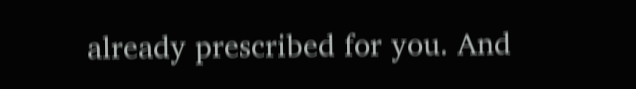already prescribed for you. And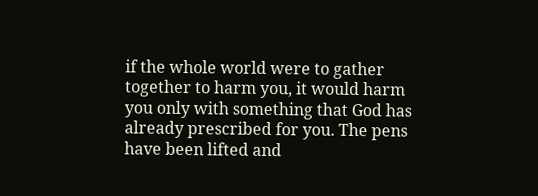if the whole world were to gather together to harm you, it would harm you only with something that God has already prescribed for you. The pens have been lifted and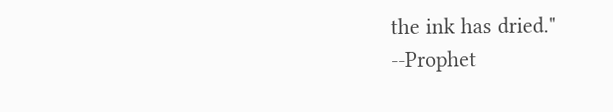the ink has dried."
--Prophet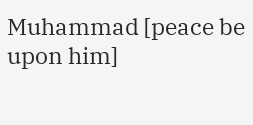Muhammad [peace be upon him]